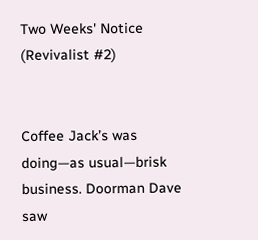Two Weeks' Notice (Revivalist #2)


Coffee Jack’s was doing—as usual—brisk business. Doorman Dave saw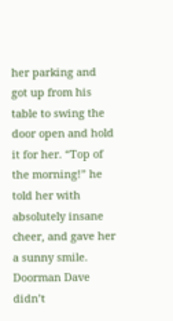her parking and got up from his table to swing the door open and hold it for her. “Top of the morning!” he told her with absolutely insane cheer, and gave her a sunny smile. Doorman Dave didn’t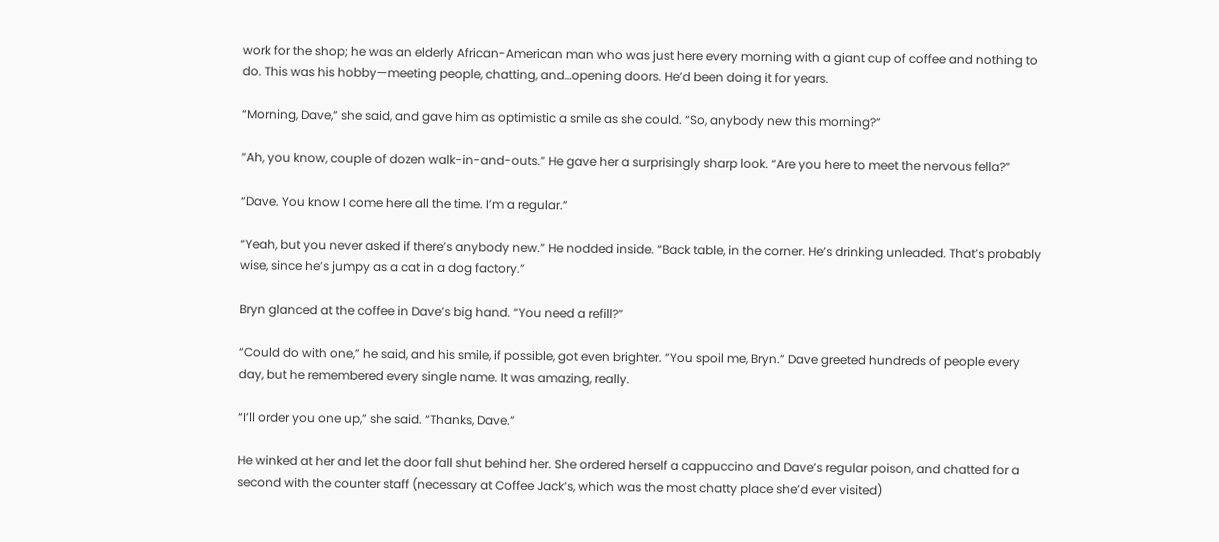work for the shop; he was an elderly African-American man who was just here every morning with a giant cup of coffee and nothing to do. This was his hobby—meeting people, chatting, and…opening doors. He’d been doing it for years.

“Morning, Dave,” she said, and gave him as optimistic a smile as she could. “So, anybody new this morning?”

“Ah, you know, couple of dozen walk-in-and-outs.” He gave her a surprisingly sharp look. “Are you here to meet the nervous fella?”

“Dave. You know I come here all the time. I’m a regular.”

“Yeah, but you never asked if there’s anybody new.” He nodded inside. “Back table, in the corner. He’s drinking unleaded. That’s probably wise, since he’s jumpy as a cat in a dog factory.”

Bryn glanced at the coffee in Dave’s big hand. “You need a refill?”

“Could do with one,” he said, and his smile, if possible, got even brighter. “You spoil me, Bryn.” Dave greeted hundreds of people every day, but he remembered every single name. It was amazing, really.

“I’ll order you one up,” she said. “Thanks, Dave.”

He winked at her and let the door fall shut behind her. She ordered herself a cappuccino and Dave’s regular poison, and chatted for a second with the counter staff (necessary at Coffee Jack’s, which was the most chatty place she’d ever visited)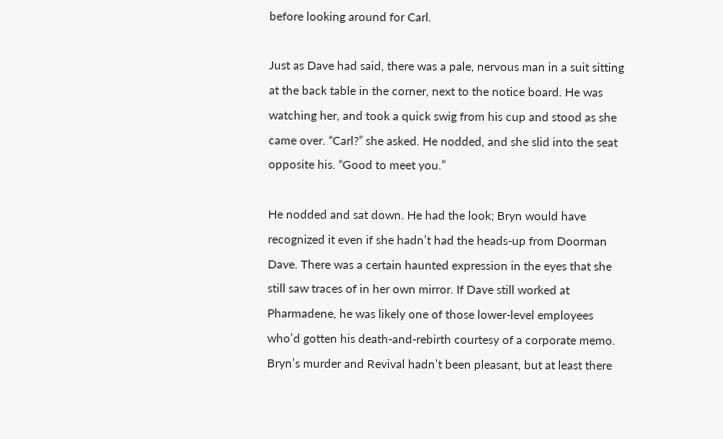before looking around for Carl.

Just as Dave had said, there was a pale, nervous man in a suit sitting at the back table in the corner, next to the notice board. He was watching her, and took a quick swig from his cup and stood as she came over. “Carl?” she asked. He nodded, and she slid into the seat opposite his. “Good to meet you.”

He nodded and sat down. He had the look; Bryn would have recognized it even if she hadn’t had the heads-up from Doorman Dave. There was a certain haunted expression in the eyes that she still saw traces of in her own mirror. If Dave still worked at Pharmadene, he was likely one of those lower-level employees who’d gotten his death-and-rebirth courtesy of a corporate memo. Bryn’s murder and Revival hadn’t been pleasant, but at least there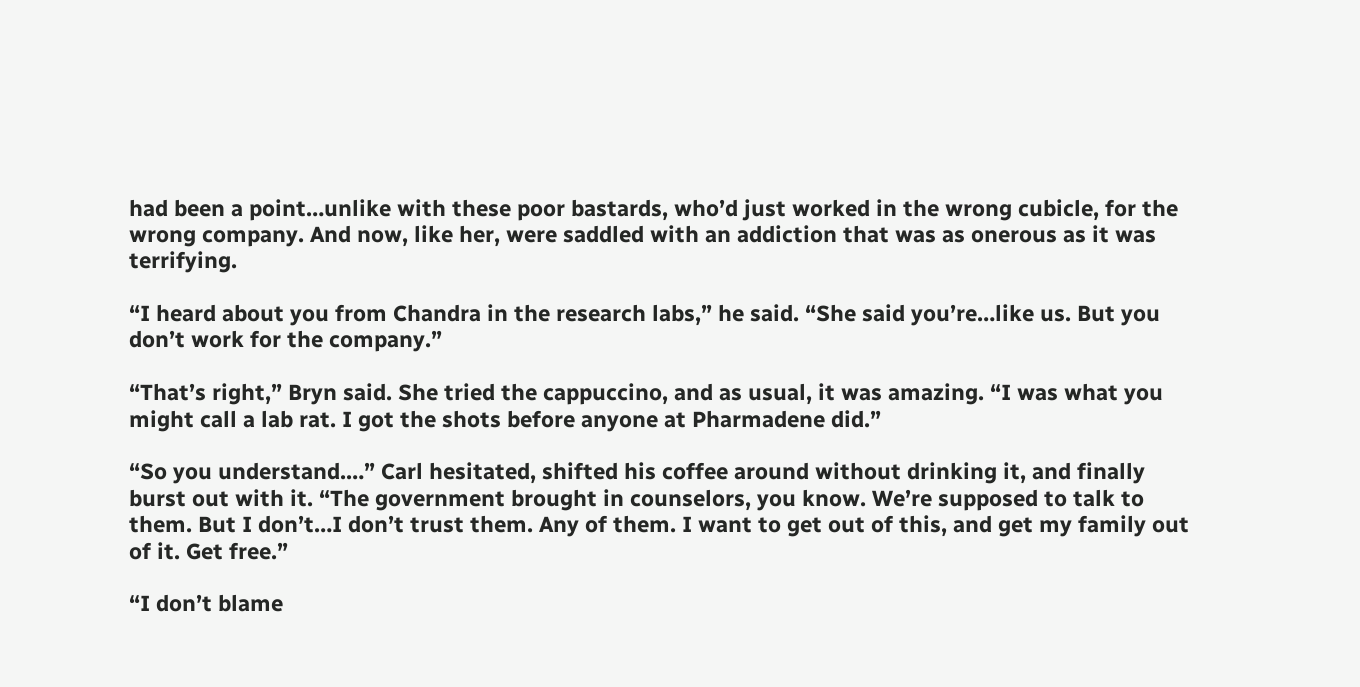had been a point…unlike with these poor bastards, who’d just worked in the wrong cubicle, for the wrong company. And now, like her, were saddled with an addiction that was as onerous as it was terrifying.

“I heard about you from Chandra in the research labs,” he said. “She said you’re…like us. But you don’t work for the company.”

“That’s right,” Bryn said. She tried the cappuccino, and as usual, it was amazing. “I was what you might call a lab rat. I got the shots before anyone at Pharmadene did.”

“So you understand.…” Carl hesitated, shifted his coffee around without drinking it, and finally burst out with it. “The government brought in counselors, you know. We’re supposed to talk to them. But I don’t…I don’t trust them. Any of them. I want to get out of this, and get my family out of it. Get free.”

“I don’t blame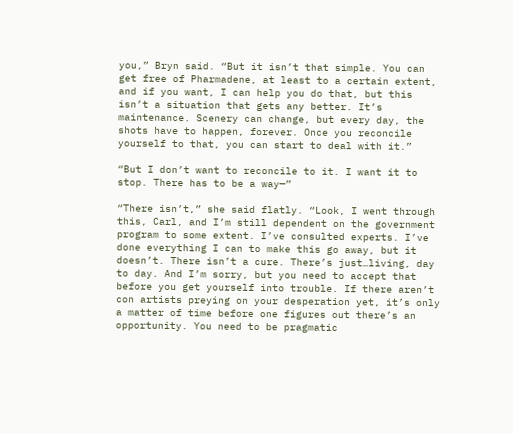you,” Bryn said. “But it isn’t that simple. You can get free of Pharmadene, at least to a certain extent, and if you want, I can help you do that, but this isn’t a situation that gets any better. It’s maintenance. Scenery can change, but every day, the shots have to happen, forever. Once you reconcile yourself to that, you can start to deal with it.”

“But I don’t want to reconcile to it. I want it to stop. There has to be a way—”

“There isn’t,” she said flatly. “Look, I went through this, Carl, and I’m still dependent on the government program to some extent. I’ve consulted experts. I’ve done everything I can to make this go away, but it doesn’t. There isn’t a cure. There’s just…living, day to day. And I’m sorry, but you need to accept that before you get yourself into trouble. If there aren’t con artists preying on your desperation yet, it’s only a matter of time before one figures out there’s an opportunity. You need to be pragmatic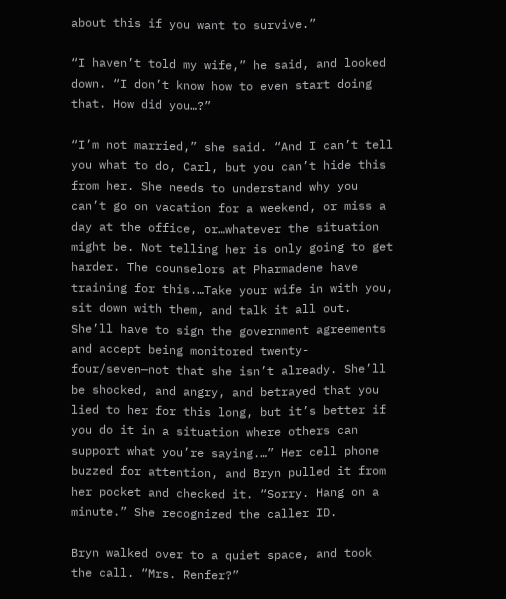about this if you want to survive.”

“I haven’t told my wife,” he said, and looked down. “I don’t know how to even start doing that. How did you…?”

“I’m not married,” she said. “And I can’t tell you what to do, Carl, but you can’t hide this from her. She needs to understand why you can’t go on vacation for a weekend, or miss a day at the office, or…whatever the situation might be. Not telling her is only going to get harder. The counselors at Pharmadene have training for this.…Take your wife in with you, sit down with them, and talk it all out. She’ll have to sign the government agreements and accept being monitored twenty-four/seven—not that she isn’t already. She’ll be shocked, and angry, and betrayed that you lied to her for this long, but it’s better if you do it in a situation where others can support what you’re saying.…” Her cell phone buzzed for attention, and Bryn pulled it from her pocket and checked it. “Sorry. Hang on a minute.” She recognized the caller ID.

Bryn walked over to a quiet space, and took the call. “Mrs. Renfer?”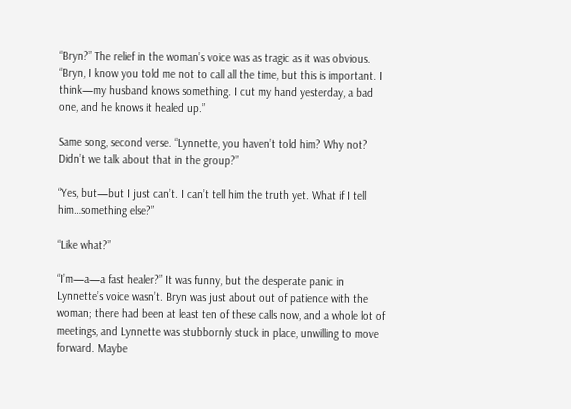“Bryn?” The relief in the woman’s voice was as tragic as it was obvious. “Bryn, I know you told me not to call all the time, but this is important. I think—my husband knows something. I cut my hand yesterday, a bad one, and he knows it healed up.”

Same song, second verse. “Lynnette, you haven’t told him? Why not? Didn’t we talk about that in the group?”

“Yes, but—but I just can’t. I can’t tell him the truth yet. What if I tell him…something else?”

“Like what?”

“I’m—a—a fast healer?” It was funny, but the desperate panic in Lynnette’s voice wasn’t. Bryn was just about out of patience with the woman; there had been at least ten of these calls now, and a whole lot of meetings, and Lynnette was stubbornly stuck in place, unwilling to move forward. Maybe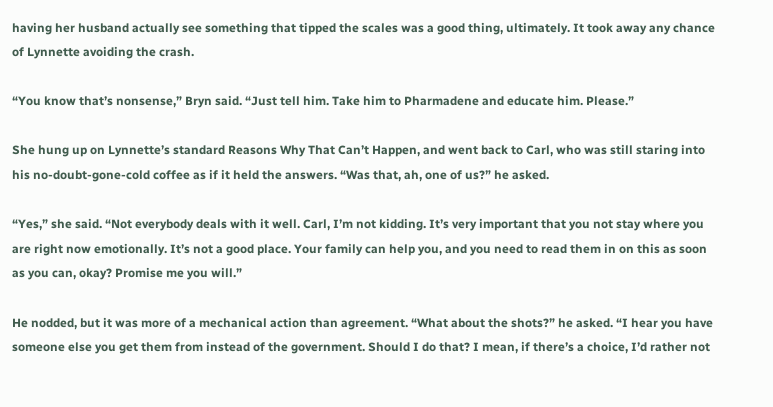having her husband actually see something that tipped the scales was a good thing, ultimately. It took away any chance of Lynnette avoiding the crash.

“You know that’s nonsense,” Bryn said. “Just tell him. Take him to Pharmadene and educate him. Please.”

She hung up on Lynnette’s standard Reasons Why That Can’t Happen, and went back to Carl, who was still staring into his no-doubt-gone-cold coffee as if it held the answers. “Was that, ah, one of us?” he asked.

“Yes,” she said. “Not everybody deals with it well. Carl, I’m not kidding. It’s very important that you not stay where you are right now emotionally. It’s not a good place. Your family can help you, and you need to read them in on this as soon as you can, okay? Promise me you will.”

He nodded, but it was more of a mechanical action than agreement. “What about the shots?” he asked. “I hear you have someone else you get them from instead of the government. Should I do that? I mean, if there’s a choice, I’d rather not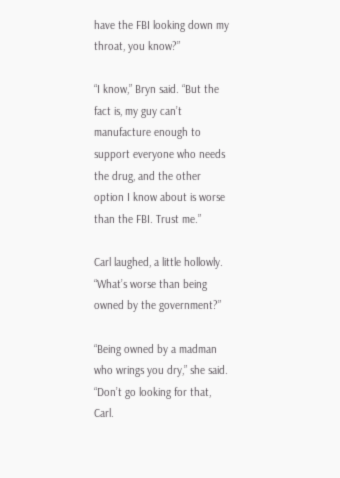have the FBI looking down my throat, you know?”

“I know,” Bryn said. “But the fact is, my guy can’t manufacture enough to support everyone who needs the drug, and the other option I know about is worse than the FBI. Trust me.”

Carl laughed, a little hollowly. “What’s worse than being owned by the government?”

“Being owned by a madman who wrings you dry,” she said. “Don’t go looking for that, Carl.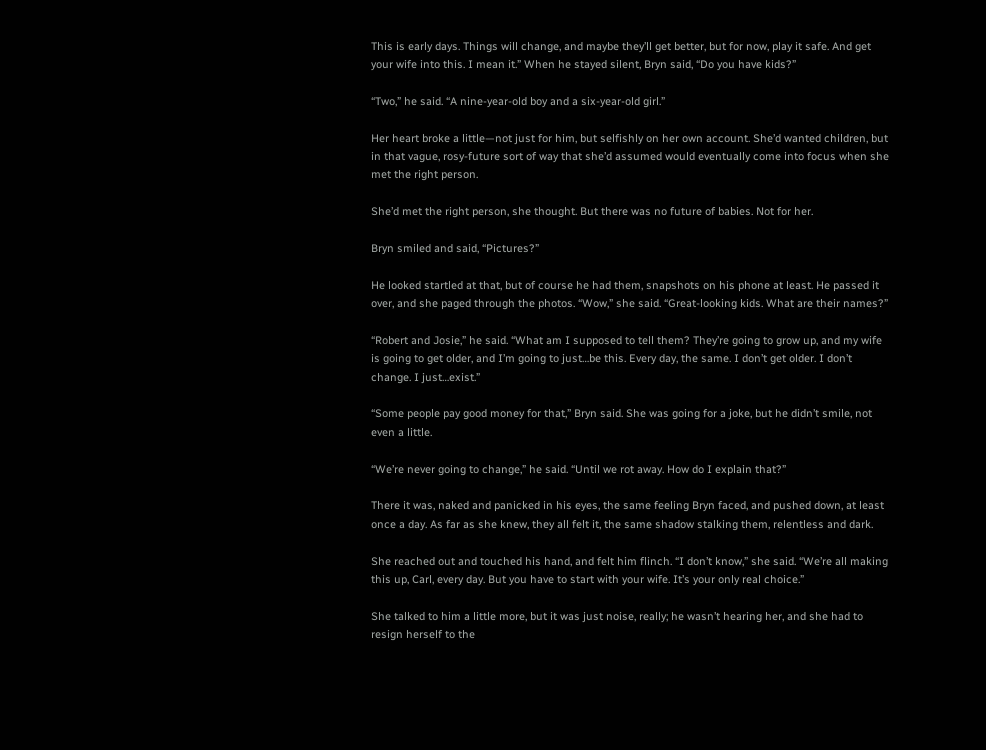This is early days. Things will change, and maybe they’ll get better, but for now, play it safe. And get your wife into this. I mean it.” When he stayed silent, Bryn said, “Do you have kids?”

“Two,” he said. “A nine-year-old boy and a six-year-old girl.”

Her heart broke a little—not just for him, but selfishly on her own account. She’d wanted children, but in that vague, rosy-future sort of way that she’d assumed would eventually come into focus when she met the right person.

She’d met the right person, she thought. But there was no future of babies. Not for her.

Bryn smiled and said, “Pictures?”

He looked startled at that, but of course he had them, snapshots on his phone at least. He passed it over, and she paged through the photos. “Wow,” she said. “Great-looking kids. What are their names?”

“Robert and Josie,” he said. “What am I supposed to tell them? They’re going to grow up, and my wife is going to get older, and I’m going to just…be this. Every day, the same. I don’t get older. I don’t change. I just…exist.”

“Some people pay good money for that,” Bryn said. She was going for a joke, but he didn’t smile, not even a little.

“We’re never going to change,” he said. “Until we rot away. How do I explain that?”

There it was, naked and panicked in his eyes, the same feeling Bryn faced, and pushed down, at least once a day. As far as she knew, they all felt it, the same shadow stalking them, relentless and dark.

She reached out and touched his hand, and felt him flinch. “I don’t know,” she said. “We’re all making this up, Carl, every day. But you have to start with your wife. It’s your only real choice.”

She talked to him a little more, but it was just noise, really; he wasn’t hearing her, and she had to resign herself to the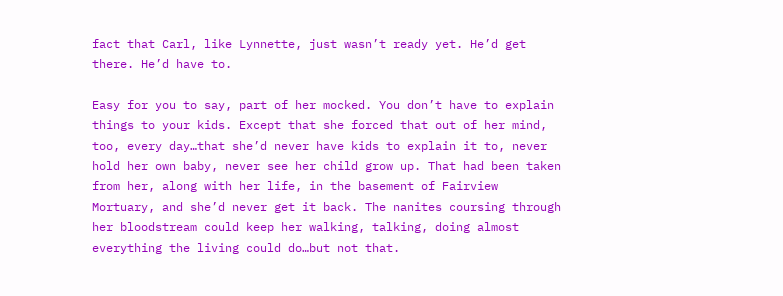fact that Carl, like Lynnette, just wasn’t ready yet. He’d get there. He’d have to.

Easy for you to say, part of her mocked. You don’t have to explain things to your kids. Except that she forced that out of her mind, too, every day…that she’d never have kids to explain it to, never hold her own baby, never see her child grow up. That had been taken from her, along with her life, in the basement of Fairview Mortuary, and she’d never get it back. The nanites coursing through her bloodstream could keep her walking, talking, doing almost everything the living could do…but not that.